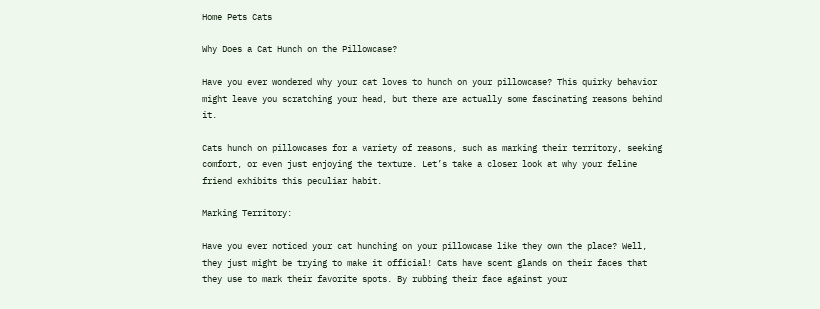Home Pets Cats

Why Does a Cat Hunch on the Pillowcase?

Have you ever wondered why your cat loves to hunch on your pillowcase? This quirky behavior might leave you scratching your head, but there are actually some fascinating reasons behind it.

Cats hunch on pillowcases for a variety of reasons, such as marking their territory, seeking comfort, or even just enjoying the texture. Let’s take a closer look at why your feline friend exhibits this peculiar habit.

Marking Territory:

Have you ever noticed your cat hunching on your pillowcase like they own the place? Well, they just might be trying to make it official! Cats have scent glands on their faces that they use to mark their favorite spots. By rubbing their face against your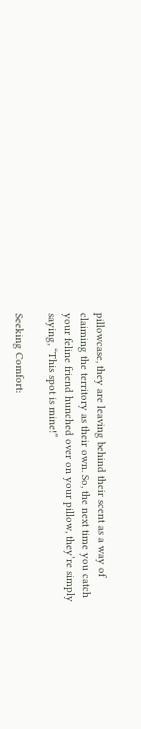pillowcase, they are leaving behind their scent as a way of claiming the territory as their own. So, the next time you catch your feline friend hunched over on your pillow, they’re simply saying, “This spot is mine!”

Seeking Comfort: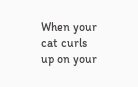When your cat curls up on your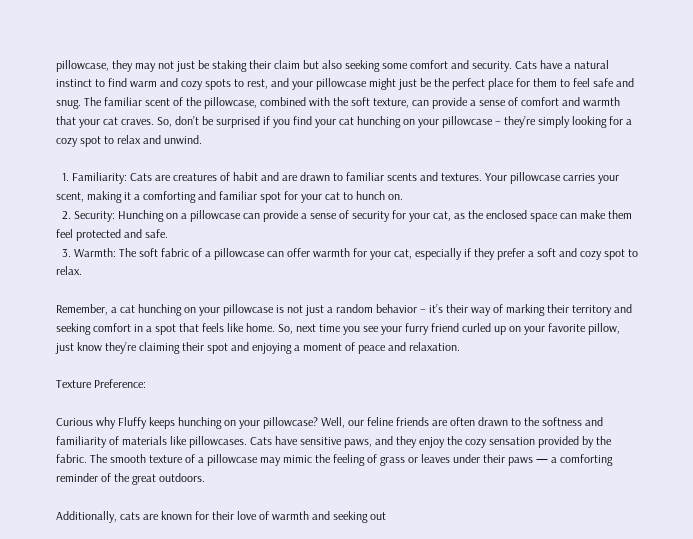pillowcase, they may not just be staking their claim but also seeking some comfort and security. Cats have a natural instinct to find warm and cozy spots to rest, and your pillowcase might just be the perfect place for them to feel safe and snug. The familiar scent of the pillowcase, combined with the soft texture, can provide a sense of comfort and warmth that your cat craves. So, don’t be surprised if you find your cat hunching on your pillowcase – they’re simply looking for a cozy spot to relax and unwind.

  1. Familiarity: Cats are creatures of habit and are drawn to familiar scents and textures. Your pillowcase carries your scent, making it a comforting and familiar spot for your cat to hunch on.
  2. Security: Hunching on a pillowcase can provide a sense of security for your cat, as the enclosed space can make them feel protected and safe.
  3. Warmth: The soft fabric of a pillowcase can offer warmth for your cat, especially if they prefer a soft and cozy spot to relax.

Remember, a cat hunching on your pillowcase is not just a random behavior – it’s their way of marking their territory and seeking comfort in a spot that feels like home. So, next time you see your furry friend curled up on your favorite pillow, just know they’re claiming their spot and enjoying a moment of peace and relaxation.

Texture Preference:

Curious why Fluffy keeps hunching on your pillowcase? Well, our feline friends are often drawn to the softness and familiarity of materials like pillowcases. Cats have sensitive paws, and they enjoy the cozy sensation provided by the fabric. The smooth texture of a pillowcase may mimic the feeling of grass or leaves under their paws — a comforting reminder of the great outdoors.

Additionally, cats are known for their love of warmth and seeking out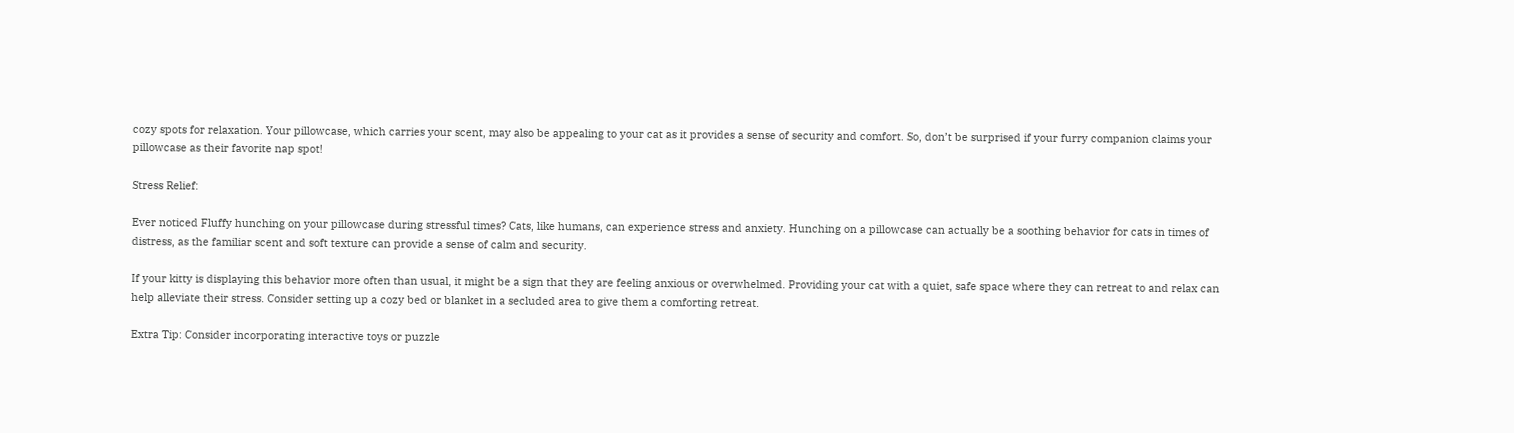cozy spots for relaxation. Your pillowcase, which carries your scent, may also be appealing to your cat as it provides a sense of security and comfort. So, don’t be surprised if your furry companion claims your pillowcase as their favorite nap spot!

Stress Relief:

Ever noticed Fluffy hunching on your pillowcase during stressful times? Cats, like humans, can experience stress and anxiety. Hunching on a pillowcase can actually be a soothing behavior for cats in times of distress, as the familiar scent and soft texture can provide a sense of calm and security.

If your kitty is displaying this behavior more often than usual, it might be a sign that they are feeling anxious or overwhelmed. Providing your cat with a quiet, safe space where they can retreat to and relax can help alleviate their stress. Consider setting up a cozy bed or blanket in a secluded area to give them a comforting retreat.

Extra Tip: Consider incorporating interactive toys or puzzle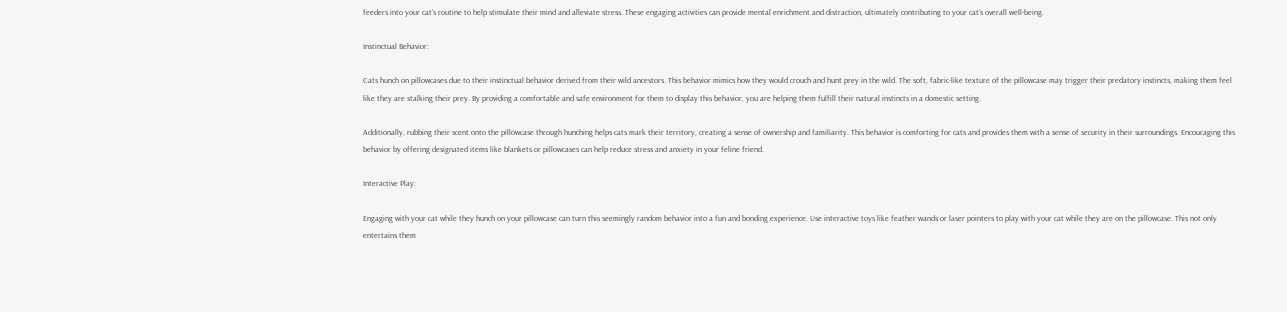feeders into your cat’s routine to help stimulate their mind and alleviate stress. These engaging activities can provide mental enrichment and distraction, ultimately contributing to your cat’s overall well-being.

Instinctual Behavior:

Cats hunch on pillowcases due to their instinctual behavior derived from their wild ancestors. This behavior mimics how they would crouch and hunt prey in the wild. The soft, fabric-like texture of the pillowcase may trigger their predatory instincts, making them feel like they are stalking their prey. By providing a comfortable and safe environment for them to display this behavior, you are helping them fulfill their natural instincts in a domestic setting.

Additionally, rubbing their scent onto the pillowcase through hunching helps cats mark their territory, creating a sense of ownership and familiarity. This behavior is comforting for cats and provides them with a sense of security in their surroundings. Encouraging this behavior by offering designated items like blankets or pillowcases can help reduce stress and anxiety in your feline friend.

Interactive Play:

Engaging with your cat while they hunch on your pillowcase can turn this seemingly random behavior into a fun and bonding experience. Use interactive toys like feather wands or laser pointers to play with your cat while they are on the pillowcase. This not only entertains them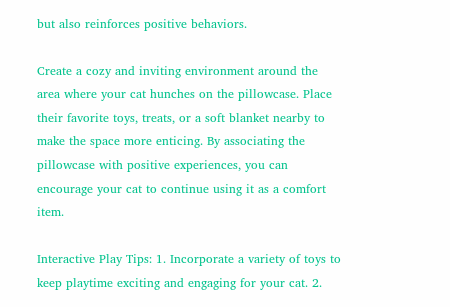but also reinforces positive behaviors.

Create a cozy and inviting environment around the area where your cat hunches on the pillowcase. Place their favorite toys, treats, or a soft blanket nearby to make the space more enticing. By associating the pillowcase with positive experiences, you can encourage your cat to continue using it as a comfort item.

Interactive Play Tips: 1. Incorporate a variety of toys to keep playtime exciting and engaging for your cat. 2.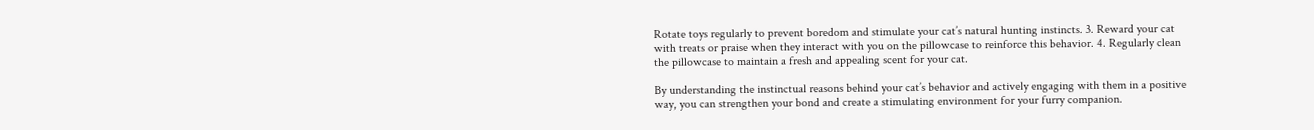Rotate toys regularly to prevent boredom and stimulate your cat’s natural hunting instincts. 3. Reward your cat with treats or praise when they interact with you on the pillowcase to reinforce this behavior. 4. Regularly clean the pillowcase to maintain a fresh and appealing scent for your cat.

By understanding the instinctual reasons behind your cat’s behavior and actively engaging with them in a positive way, you can strengthen your bond and create a stimulating environment for your furry companion.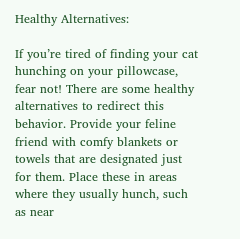Healthy Alternatives:

If you’re tired of finding your cat hunching on your pillowcase, fear not! There are some healthy alternatives to redirect this behavior. Provide your feline friend with comfy blankets or towels that are designated just for them. Place these in areas where they usually hunch, such as near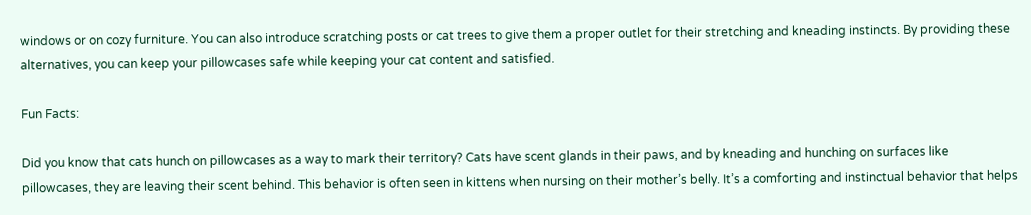windows or on cozy furniture. You can also introduce scratching posts or cat trees to give them a proper outlet for their stretching and kneading instincts. By providing these alternatives, you can keep your pillowcases safe while keeping your cat content and satisfied.

Fun Facts:

Did you know that cats hunch on pillowcases as a way to mark their territory? Cats have scent glands in their paws, and by kneading and hunching on surfaces like pillowcases, they are leaving their scent behind. This behavior is often seen in kittens when nursing on their mother’s belly. It’s a comforting and instinctual behavior that helps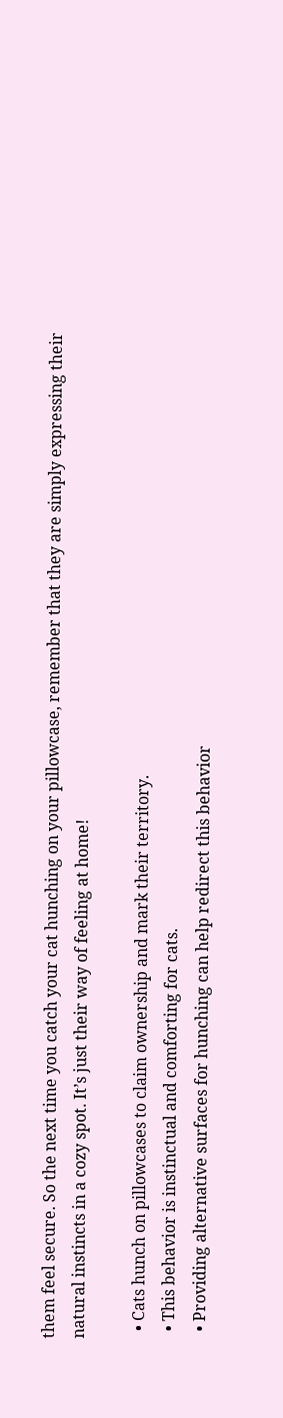them feel secure. So the next time you catch your cat hunching on your pillowcase, remember that they are simply expressing their natural instincts in a cozy spot. It’s just their way of feeling at home!

  • Cats hunch on pillowcases to claim ownership and mark their territory.
  • This behavior is instinctual and comforting for cats.
  • Providing alternative surfaces for hunching can help redirect this behavior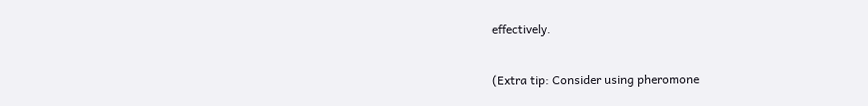effectively.

(Extra tip: Consider using pheromone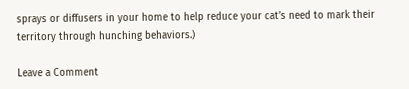sprays or diffusers in your home to help reduce your cat’s need to mark their territory through hunching behaviors.)

Leave a Comment